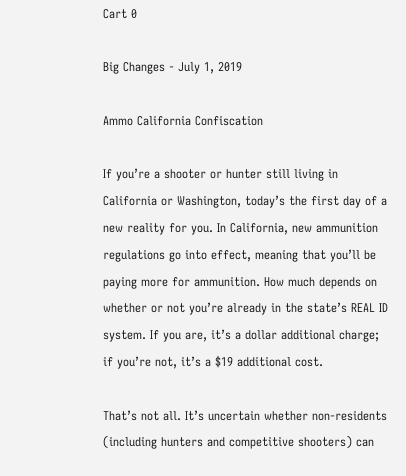Cart 0

Big Changes - July 1, 2019

Ammo California Confiscation

If you’re a shooter or hunter still living in California or Washington, today’s the first day of a new reality for you. In California, new ammunition regulations go into effect, meaning that you’ll be paying more for ammunition. How much depends on whether or not you’re already in the state’s REAL ID system. If you are, it’s a dollar additional charge; if you’re not, it’s a $19 additional cost.

That’s not all. It’s uncertain whether non-residents (including hunters and competitive shooters) can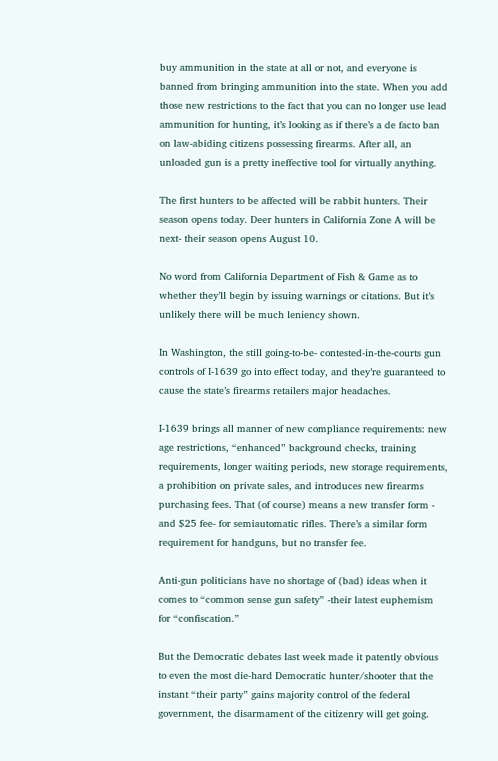buy ammunition in the state at all or not, and everyone is banned from bringing ammunition into the state. When you add those new restrictions to the fact that you can no longer use lead ammunition for hunting, it’s looking as if there’s a de facto ban on law-abiding citizens possessing firearms. After all, an unloaded gun is a pretty ineffective tool for virtually anything.

The first hunters to be affected will be rabbit hunters. Their season opens today. Deer hunters in California Zone A will be next- their season opens August 10.

No word from California Department of Fish & Game as to whether they’ll begin by issuing warnings or citations. But it’s unlikely there will be much leniency shown.

In Washington, the still going-to-be- contested-in-the-courts gun controls of I-1639 go into effect today, and they’re guaranteed to cause the state’s firearms retailers major headaches.

I-1639 brings all manner of new compliance requirements: new age restrictions, “enhanced” background checks, training requirements, longer waiting periods, new storage requirements, a prohibition on private sales, and introduces new firearms purchasing fees. That (of course) means a new transfer form - and $25 fee- for semiautomatic rifles. There’s a similar form requirement for handguns, but no transfer fee.

Anti-gun politicians have no shortage of (bad) ideas when it comes to “common sense gun safety” -their latest euphemism for “confiscation.”

But the Democratic debates last week made it patently obvious to even the most die-hard Democratic hunter/shooter that the instant “their party” gains majority control of the federal government, the disarmament of the citizenry will get going.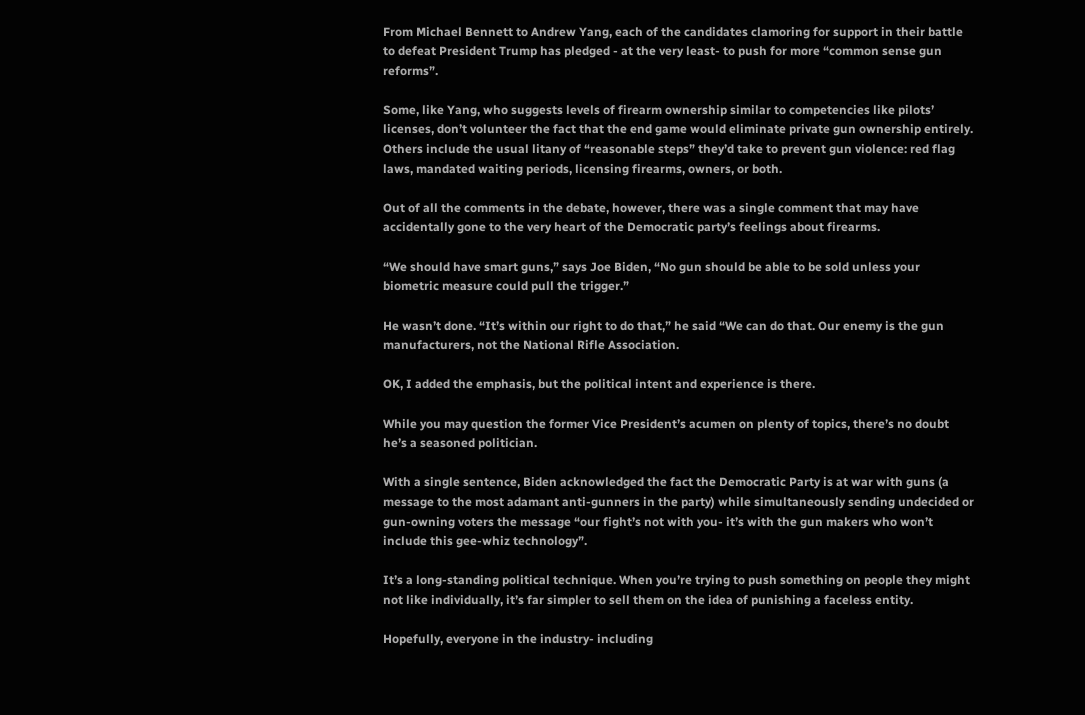From Michael Bennett to Andrew Yang, each of the candidates clamoring for support in their battle to defeat President Trump has pledged - at the very least- to push for more “common sense gun reforms”.

Some, like Yang, who suggests levels of firearm ownership similar to competencies like pilots’ licenses, don’t volunteer the fact that the end game would eliminate private gun ownership entirely. Others include the usual litany of “reasonable steps” they’d take to prevent gun violence: red flag laws, mandated waiting periods, licensing firearms, owners, or both.

Out of all the comments in the debate, however, there was a single comment that may have accidentally gone to the very heart of the Democratic party’s feelings about firearms.

“We should have smart guns,” says Joe Biden, “No gun should be able to be sold unless your biometric measure could pull the trigger.”

He wasn’t done. “It’s within our right to do that,” he said “We can do that. Our enemy is the gun manufacturers, not the National Rifle Association.

OK, I added the emphasis, but the political intent and experience is there.

While you may question the former Vice President’s acumen on plenty of topics, there’s no doubt he’s a seasoned politician.

With a single sentence, Biden acknowledged the fact the Democratic Party is at war with guns (a message to the most adamant anti-gunners in the party) while simultaneously sending undecided or gun-owning voters the message “our fight’s not with you- it’s with the gun makers who won’t include this gee-whiz technology”.

It’s a long-standing political technique. When you’re trying to push something on people they might not like individually, it’s far simpler to sell them on the idea of punishing a faceless entity.

Hopefully, everyone in the industry- including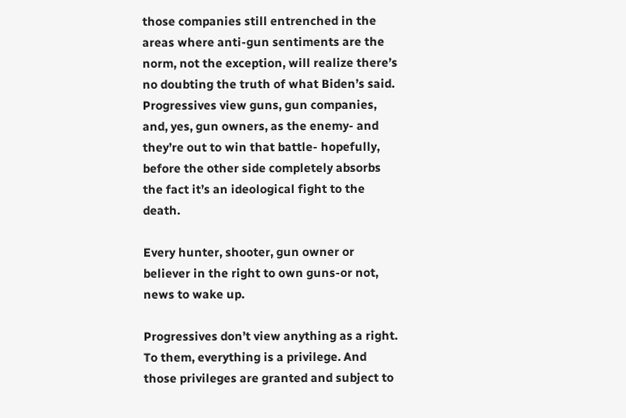those companies still entrenched in the areas where anti-gun sentiments are the norm, not the exception, will realize there’s no doubting the truth of what Biden’s said. Progressives view guns, gun companies, and, yes, gun owners, as the enemy- and they’re out to win that battle- hopefully, before the other side completely absorbs the fact it’s an ideological fight to the death.

Every hunter, shooter, gun owner or believer in the right to own guns-or not, news to wake up.

Progressives don’t view anything as a right. To them, everything is a privilege. And those privileges are granted and subject to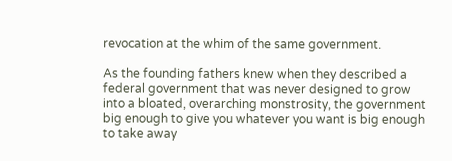revocation at the whim of the same government.

As the founding fathers knew when they described a federal government that was never designed to grow into a bloated, overarching monstrosity, the government big enough to give you whatever you want is big enough to take away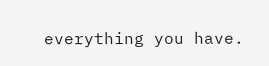everything you have.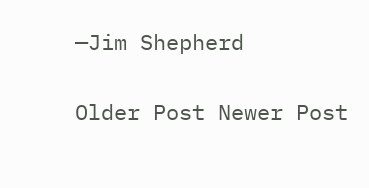—Jim Shepherd

Older Post Newer Post